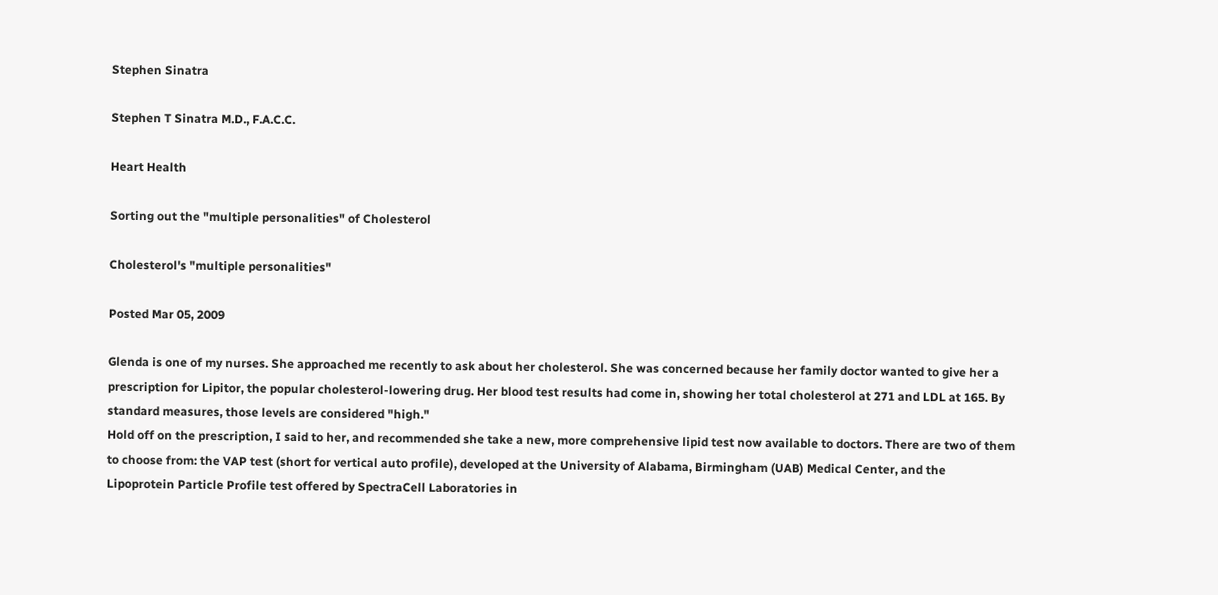Stephen Sinatra

Stephen T Sinatra M.D., F.A.C.C.

Heart Health

Sorting out the "multiple personalities" of Cholesterol

Cholesterol's "multiple personalities"

Posted Mar 05, 2009

Glenda is one of my nurses. She approached me recently to ask about her cholesterol. She was concerned because her family doctor wanted to give her a prescription for Lipitor, the popular cholesterol-lowering drug. Her blood test results had come in, showing her total cholesterol at 271 and LDL at 165. By standard measures, those levels are considered "high."
Hold off on the prescription, I said to her, and recommended she take a new, more comprehensive lipid test now available to doctors. There are two of them to choose from: the VAP test (short for vertical auto profile), developed at the University of Alabama, Birmingham (UAB) Medical Center, and the Lipoprotein Particle Profile test offered by SpectraCell Laboratories in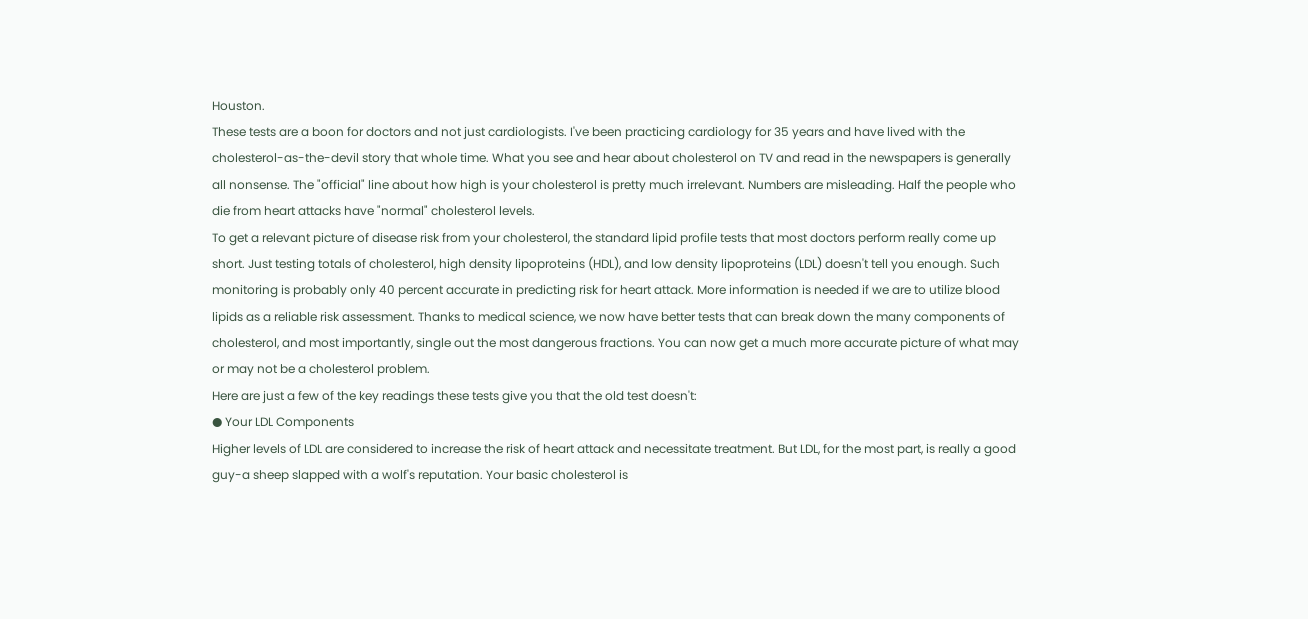Houston.
These tests are a boon for doctors and not just cardiologists. I've been practicing cardiology for 35 years and have lived with the cholesterol-as-the-devil story that whole time. What you see and hear about cholesterol on TV and read in the newspapers is generally all nonsense. The "official" line about how high is your cholesterol is pretty much irrelevant. Numbers are misleading. Half the people who die from heart attacks have "normal" cholesterol levels.
To get a relevant picture of disease risk from your cholesterol, the standard lipid profile tests that most doctors perform really come up short. Just testing totals of cholesterol, high density lipoproteins (HDL), and low density lipoproteins (LDL) doesn't tell you enough. Such monitoring is probably only 40 percent accurate in predicting risk for heart attack. More information is needed if we are to utilize blood lipids as a reliable risk assessment. Thanks to medical science, we now have better tests that can break down the many components of cholesterol, and most importantly, single out the most dangerous fractions. You can now get a much more accurate picture of what may or may not be a cholesterol problem.
Here are just a few of the key readings these tests give you that the old test doesn't:
● Your LDL Components
Higher levels of LDL are considered to increase the risk of heart attack and necessitate treatment. But LDL, for the most part, is really a good guy-a sheep slapped with a wolf's reputation. Your basic cholesterol is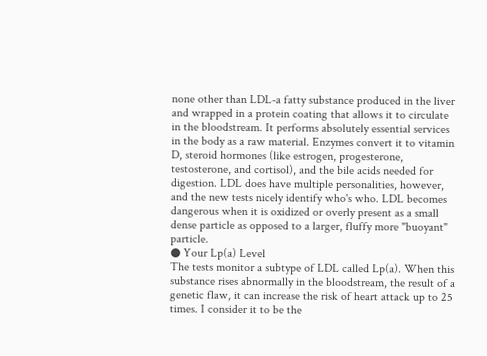none other than LDL-a fatty substance produced in the liver and wrapped in a protein coating that allows it to circulate in the bloodstream. It performs absolutely essential services in the body as a raw material. Enzymes convert it to vitamin D, steroid hormones (like estrogen, progesterone, testosterone, and cortisol), and the bile acids needed for digestion. LDL does have multiple personalities, however, and the new tests nicely identify who's who. LDL becomes dangerous when it is oxidized or overly present as a small dense particle as opposed to a larger, fluffy more "buoyant" particle.
● Your Lp(a) Level
The tests monitor a subtype of LDL called Lp(a). When this substance rises abnormally in the bloodstream, the result of a genetic flaw, it can increase the risk of heart attack up to 25 times. I consider it to be the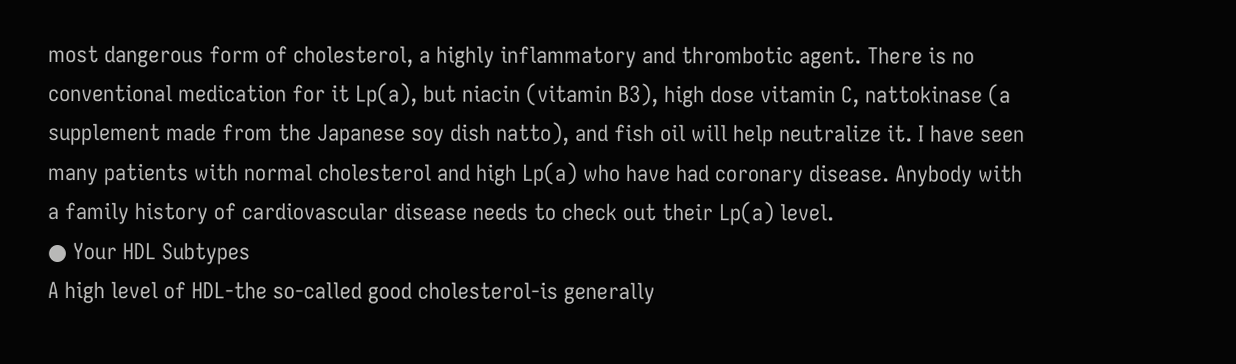most dangerous form of cholesterol, a highly inflammatory and thrombotic agent. There is no conventional medication for it Lp(a), but niacin (vitamin B3), high dose vitamin C, nattokinase (a supplement made from the Japanese soy dish natto), and fish oil will help neutralize it. I have seen many patients with normal cholesterol and high Lp(a) who have had coronary disease. Anybody with a family history of cardiovascular disease needs to check out their Lp(a) level.
● Your HDL Subtypes
A high level of HDL-the so-called good cholesterol-is generally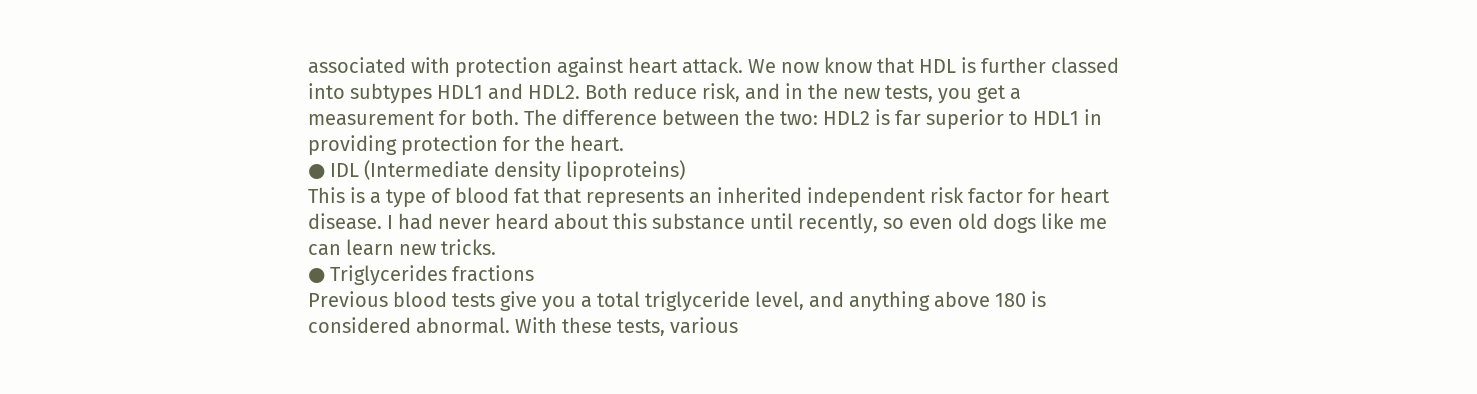associated with protection against heart attack. We now know that HDL is further classed into subtypes HDL1 and HDL2. Both reduce risk, and in the new tests, you get a measurement for both. The difference between the two: HDL2 is far superior to HDL1 in providing protection for the heart.
● IDL (Intermediate density lipoproteins)
This is a type of blood fat that represents an inherited independent risk factor for heart disease. I had never heard about this substance until recently, so even old dogs like me can learn new tricks.
● Triglycerides fractions
Previous blood tests give you a total triglyceride level, and anything above 180 is considered abnormal. With these tests, various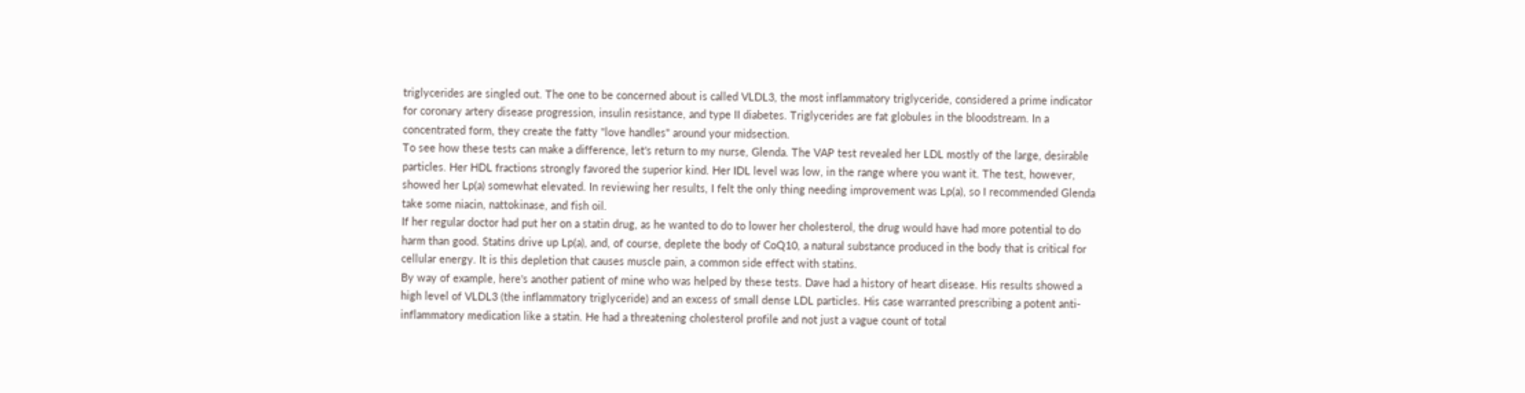triglycerides are singled out. The one to be concerned about is called VLDL3, the most inflammatory triglyceride, considered a prime indicator for coronary artery disease progression, insulin resistance, and type II diabetes. Triglycerides are fat globules in the bloodstream. In a concentrated form, they create the fatty "love handles" around your midsection.
To see how these tests can make a difference, let's return to my nurse, Glenda. The VAP test revealed her LDL mostly of the large, desirable particles. Her HDL fractions strongly favored the superior kind. Her IDL level was low, in the range where you want it. The test, however, showed her Lp(a) somewhat elevated. In reviewing her results, I felt the only thing needing improvement was Lp(a), so I recommended Glenda take some niacin, nattokinase, and fish oil.
If her regular doctor had put her on a statin drug, as he wanted to do to lower her cholesterol, the drug would have had more potential to do harm than good. Statins drive up Lp(a), and, of course, deplete the body of CoQ10, a natural substance produced in the body that is critical for cellular energy. It is this depletion that causes muscle pain, a common side effect with statins.
By way of example, here's another patient of mine who was helped by these tests. Dave had a history of heart disease. His results showed a high level of VLDL3 (the inflammatory triglyceride) and an excess of small dense LDL particles. His case warranted prescribing a potent anti-inflammatory medication like a statin. He had a threatening cholesterol profile and not just a vague count of total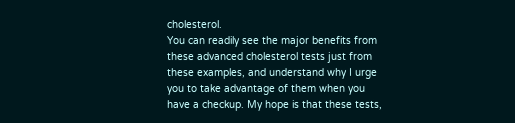cholesterol.
You can readily see the major benefits from these advanced cholesterol tests just from these examples, and understand why I urge you to take advantage of them when you have a checkup. My hope is that these tests,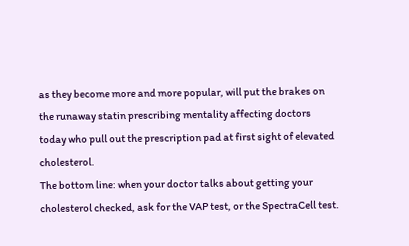as they become more and more popular, will put the brakes on the runaway statin prescribing mentality affecting doctors today who pull out the prescription pad at first sight of elevated cholesterol.
The bottom line: when your doctor talks about getting your cholesterol checked, ask for the VAP test, or the SpectraCell test.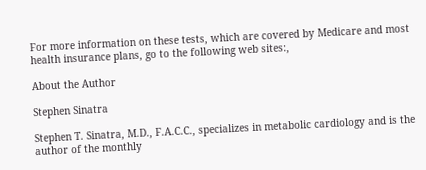For more information on these tests, which are covered by Medicare and most health insurance plans, go to the following web sites:,

About the Author

Stephen Sinatra

Stephen T. Sinatra, M.D., F.A.C.C., specializes in metabolic cardiology and is the author of the monthly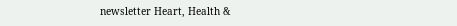newsletter Heart, Health &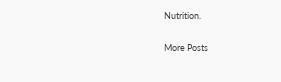Nutrition.

More Posts